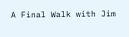A Final Walk with Jim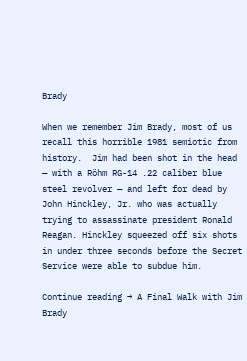Brady

When we remember Jim Brady, most of us recall this horrible 1981 semiotic from history.  Jim had been shot in the head — with a Röhm RG-14 .22 caliber blue steel revolver — and left for dead by John Hinckley, Jr. who was actually trying to assassinate president Ronald Reagan. Hinckley squeezed off six shots in under three seconds before the Secret Service were able to subdue him.

Continue reading → A Final Walk with Jim Brady